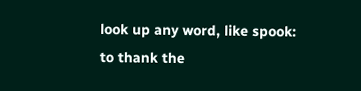look up any word, like spook:
to thank the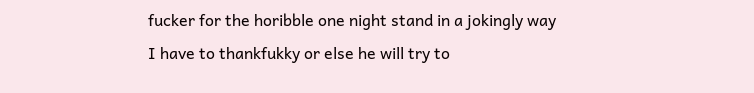fucker for the horibble one night stand in a jokingly way
I have to thankfukky or else he will try to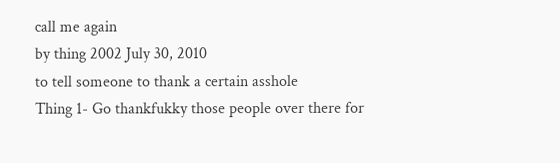call me again
by thing 2002 July 30, 2010
to tell someone to thank a certain asshole
Thing 1- Go thankfukky those people over there for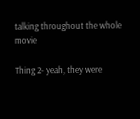talking throughout the whole movie

Thing 2- yeah, they were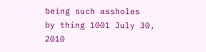being such assholes
by thing 1001 July 30, 2010